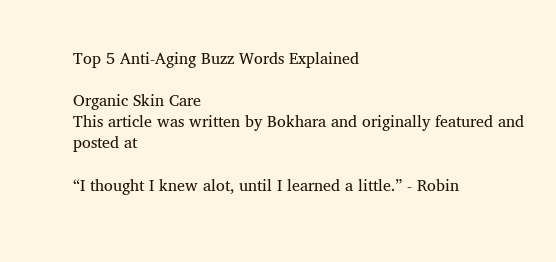Top 5 Anti-Aging Buzz Words Explained

Organic Skin Care
This article was written by Bokhara and originally featured and posted at

“I thought I knew alot, until I learned a little.” - Robin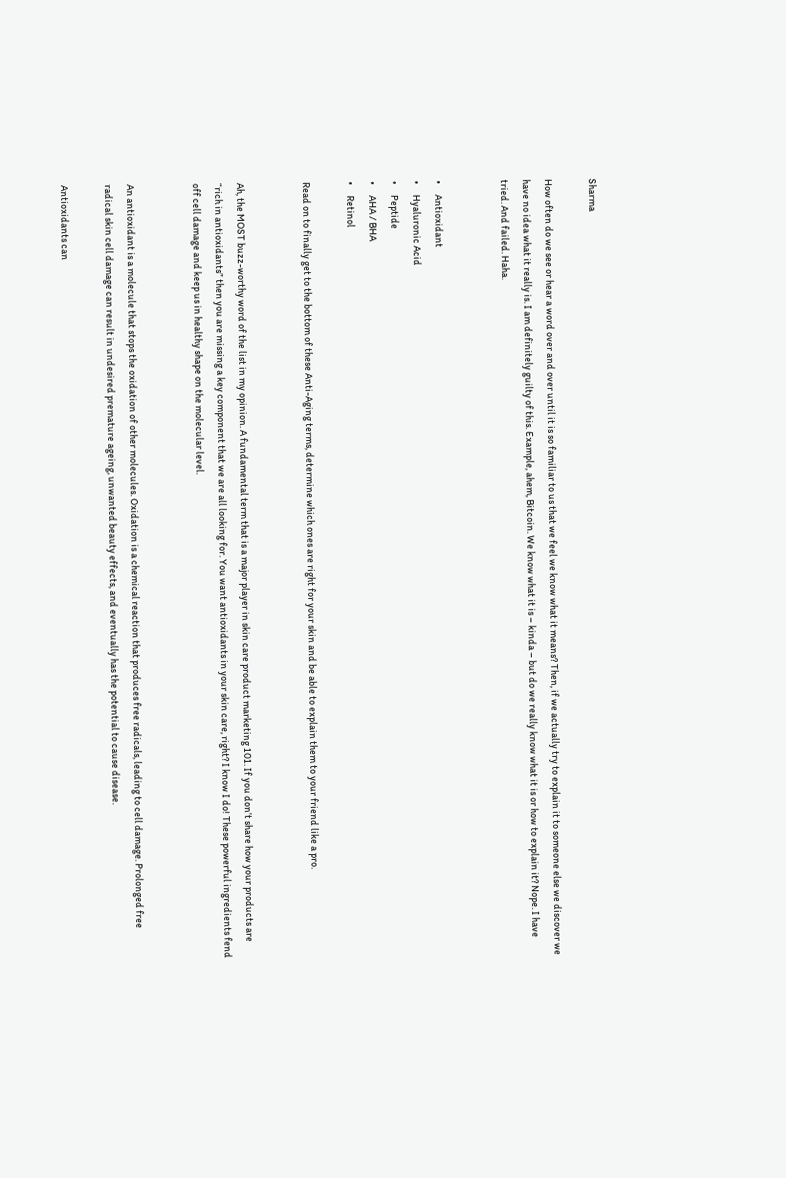Sharma

How often do we see or hear a word over and over until it is so familiar to us that we feel we know what it means? Then, if we actually try to explain it to someone else we discover we have no idea what it really is. I am definitely guilty of this. Example, ahem, Bitcoin. We know what it is – kinda – but do we really know what it is or how to explain it? Nope. I have tried. And failed. Haha.


•     Antioxidant
•     Hyaluronic Acid
•     Peptide
•     AHA / BHA
•     Retinol

Read on to finally get to the bottom of these Anti-Aging terms, determine which ones are right for your skin and be able to explain them to your friend like a pro.


Ah, the MOST buzz-worthy word of the list in my opinion. A fundamental term that is a major player in skin care product marketing 101. If you don’t share how your products are “rich in antioxidants” then you are missing a key component that we are all looking for. You want antioxidants in your skin care, right? I know I do! These powerful ingredients fend off cell damage and keep us in healthy shape on the molecular level.


An antioxidant is a molecule that stops the oxidation of other molecules. Oxidation is a chemical reaction that produces free radicals, leading to cell damage. Prolonged free radical skin cell damage can result in undesired premature ageing, unwanted beauty effects, and eventually has the potential to cause disease.

Antioxidants can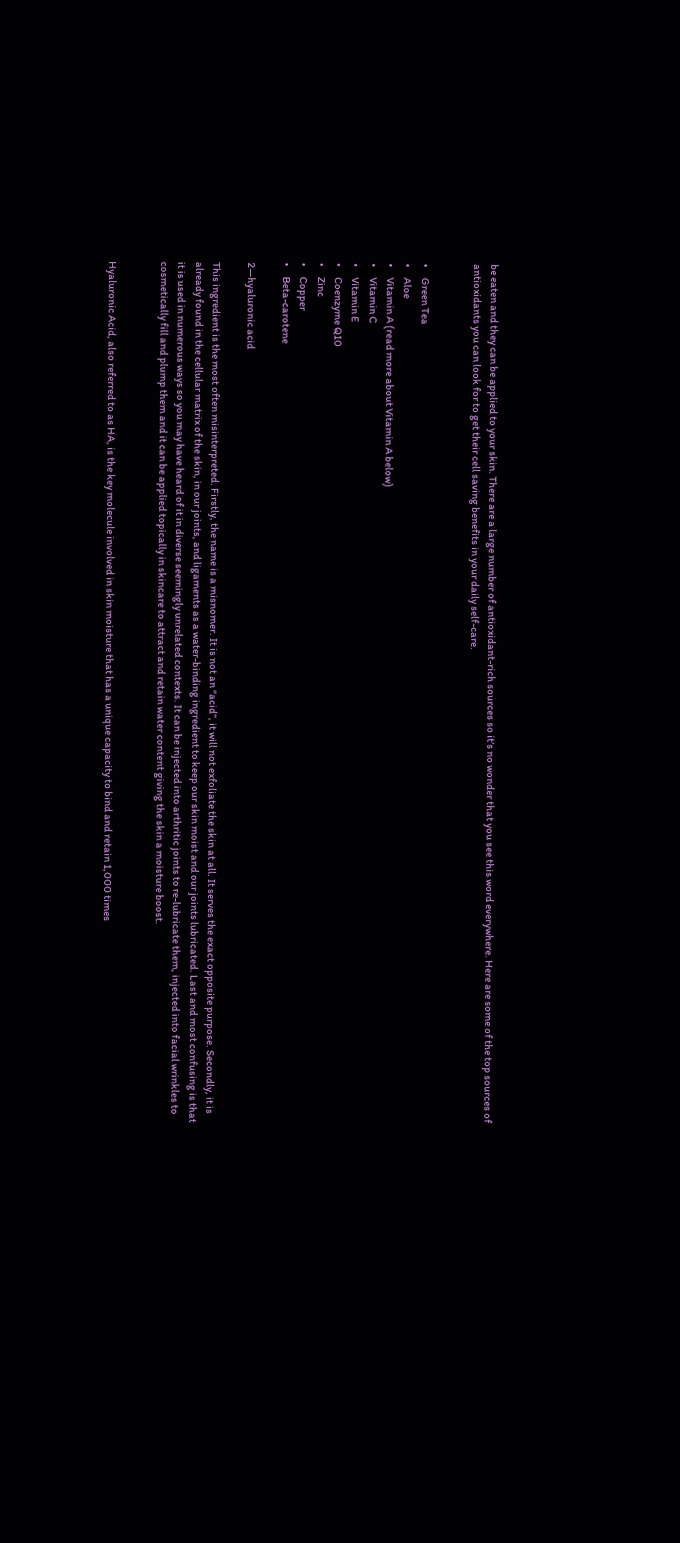be eaten and they can be applied to your skin. There are a large number of antioxidant-rich sources so it’s no wonder that you see this word everywhere. Here are some of the top sources of antioxidants you can look for to get their cell saving benefits in your daily self-care.


•     Green Tea
•     Aloe
•     Vitamin A (read more about Vitamin A below)
•     Vitamin C
•     Vitamin E
•     Coenzyme Q10
•     Zinc
•     Copper
•     Beta-carotene

2—hyaluronic acid

This ingredient is the most often misinterpreted. Firstly, the name is a misnomer. It is not an “acid”, it will not exfoliate the skin at all. It serves the exact opposite purpose. Secondly, it is already found in the cellular matrix of the skin, in our joints, and ligaments as a water-binding ingredient to keep our skin moist and our joints lubricated. Last and most confusing is that it is used in numerous ways so you may have heard of it in diverse seemingly unrelated contexts. It can be injected into arthritic joints to re-lubricate them, injected into facial wrinkles to cosmetically fill and plump them and it can be applied topically in skincare to attract and retain water content giving the skin a moisture boost.


Hyaluronic Acid, also referred to as HA, is the key molecule involved in skin moisture that has a unique capacity to bind and retain 1,000 times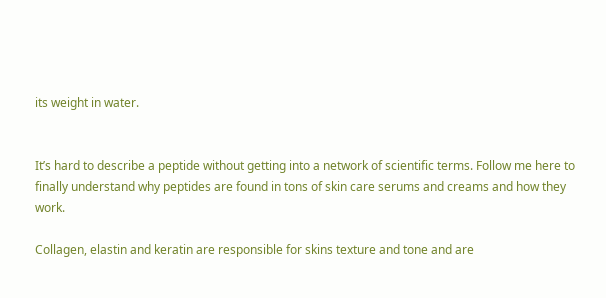its weight in water.


It’s hard to describe a peptide without getting into a network of scientific terms. Follow me here to finally understand why peptides are found in tons of skin care serums and creams and how they work.

Collagen, elastin and keratin are responsible for skins texture and tone and are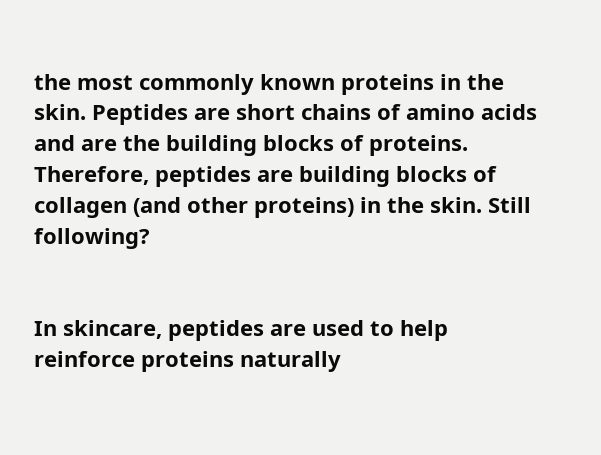the most commonly known proteins in the skin. Peptides are short chains of amino acids and are the building blocks of proteins. Therefore, peptides are building blocks of collagen (and other proteins) in the skin. Still following?


In skincare, peptides are used to help reinforce proteins naturally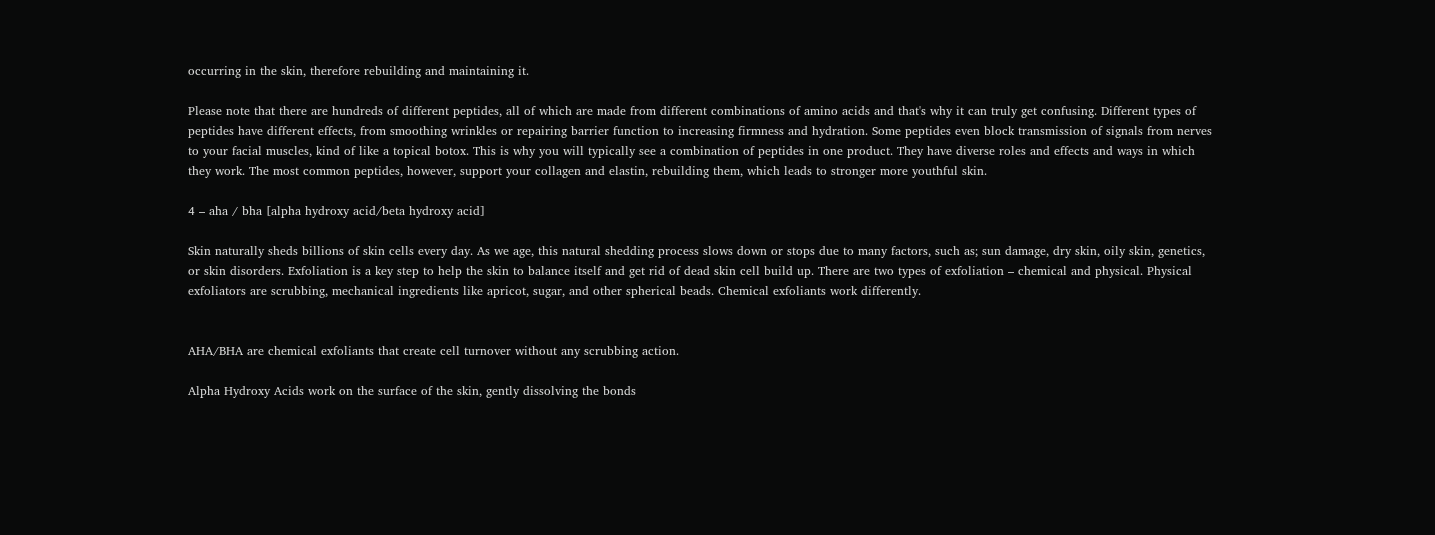occurring in the skin, therefore rebuilding and maintaining it.

Please note that there are hundreds of different peptides, all of which are made from different combinations of amino acids and that's why it can truly get confusing. Different types of peptides have different effects, from smoothing wrinkles or repairing barrier function to increasing firmness and hydration. Some peptides even block transmission of signals from nerves to your facial muscles, kind of like a topical botox. This is why you will typically see a combination of peptides in one product. They have diverse roles and effects and ways in which they work. The most common peptides, however, support your collagen and elastin, rebuilding them, which leads to stronger more youthful skin.

4 – aha / bha [alpha hydroxy acid/beta hydroxy acid]

Skin naturally sheds billions of skin cells every day. As we age, this natural shedding process slows down or stops due to many factors, such as; sun damage, dry skin, oily skin, genetics, or skin disorders. Exfoliation is a key step to help the skin to balance itself and get rid of dead skin cell build up. There are two types of exfoliation – chemical and physical. Physical exfoliators are scrubbing, mechanical ingredients like apricot, sugar, and other spherical beads. Chemical exfoliants work differently.


AHA/BHA are chemical exfoliants that create cell turnover without any scrubbing action.

Alpha Hydroxy Acids work on the surface of the skin, gently dissolving the bonds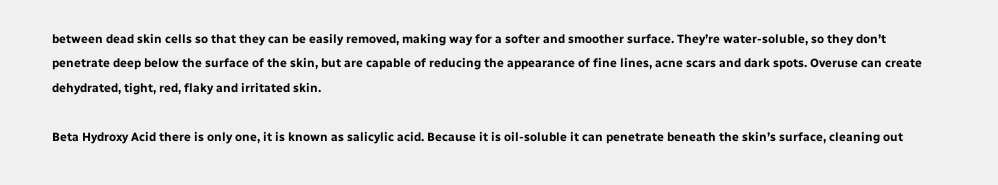between dead skin cells so that they can be easily removed, making way for a softer and smoother surface. They’re water-soluble, so they don’t penetrate deep below the surface of the skin, but are capable of reducing the appearance of fine lines, acne scars and dark spots. Overuse can create dehydrated, tight, red, flaky and irritated skin.

Beta Hydroxy Acid there is only one, it is known as salicylic acid. Because it is oil-soluble it can penetrate beneath the skin’s surface, cleaning out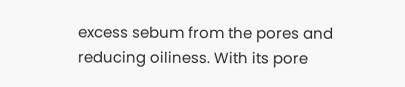excess sebum from the pores and reducing oiliness. With its pore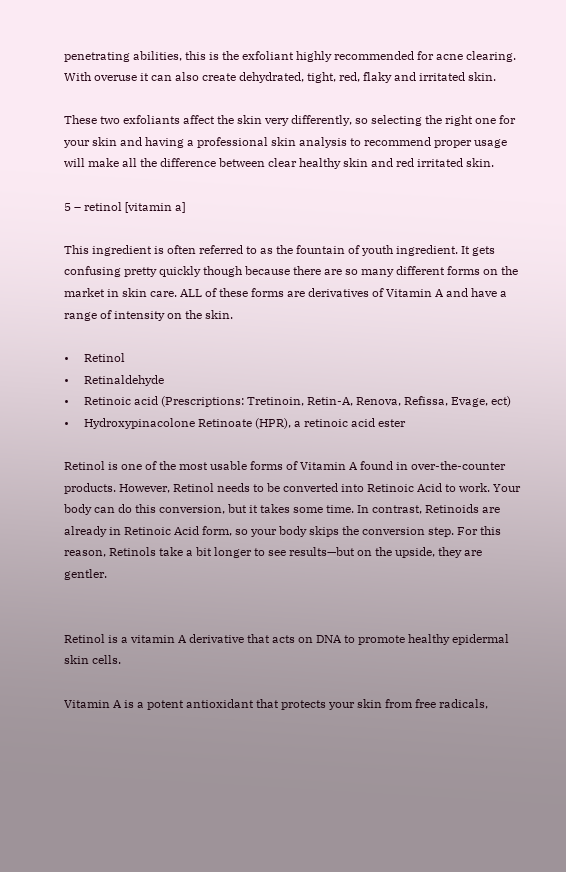penetrating abilities, this is the exfoliant highly recommended for acne clearing. With overuse it can also create dehydrated, tight, red, flaky and irritated skin.

These two exfoliants affect the skin very differently, so selecting the right one for your skin and having a professional skin analysis to recommend proper usage will make all the difference between clear healthy skin and red irritated skin.

5 – retinol [vitamin a]

This ingredient is often referred to as the fountain of youth ingredient. It gets confusing pretty quickly though because there are so many different forms on the market in skin care. ALL of these forms are derivatives of Vitamin A and have a range of intensity on the skin.

•     Retinol
•     Retinaldehyde
•     Retinoic acid (Prescriptions: Tretinoin, Retin-A, Renova, Refissa, Evage, ect)
•     Hydroxypinacolone Retinoate (HPR), a retinoic acid ester

Retinol is one of the most usable forms of Vitamin A found in over-the-counter products. However, Retinol needs to be converted into Retinoic Acid to work. Your body can do this conversion, but it takes some time. In contrast, Retinoids are already in Retinoic Acid form, so your body skips the conversion step. For this reason, Retinols take a bit longer to see results—but on the upside, they are gentler.


Retinol is a vitamin A derivative that acts on DNA to promote healthy epidermal skin cells.

Vitamin A is a potent antioxidant that protects your skin from free radicals,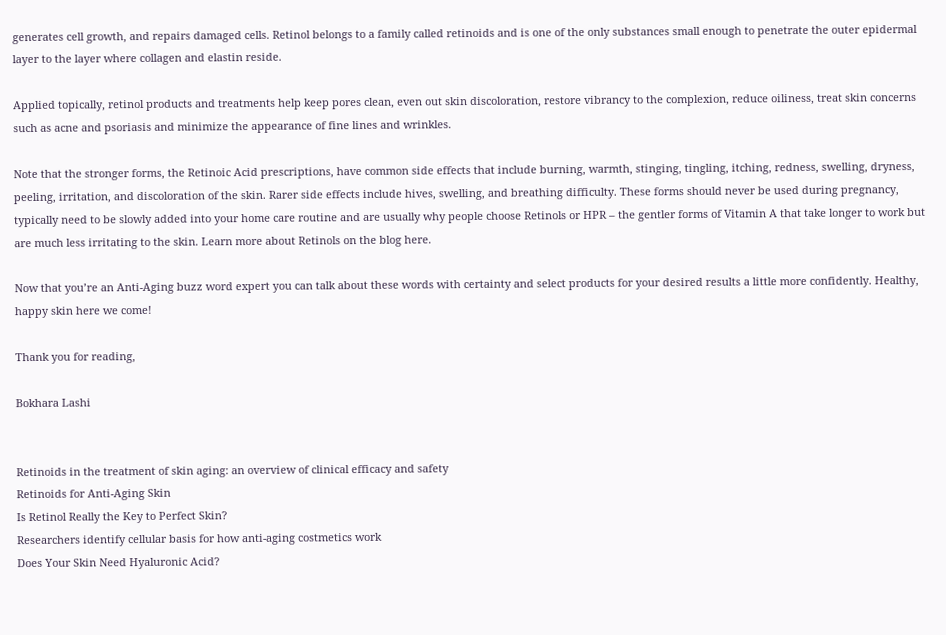generates cell growth, and repairs damaged cells. Retinol belongs to a family called retinoids and is one of the only substances small enough to penetrate the outer epidermal layer to the layer where collagen and elastin reside.

Applied topically, retinol products and treatments help keep pores clean, even out skin discoloration, restore vibrancy to the complexion, reduce oiliness, treat skin concerns such as acne and psoriasis and minimize the appearance of fine lines and wrinkles.

Note that the stronger forms, the Retinoic Acid prescriptions, have common side effects that include burning, warmth, stinging, tingling, itching, redness, swelling, dryness, peeling, irritation, and discoloration of the skin. Rarer side effects include hives, swelling, and breathing difficulty. These forms should never be used during pregnancy, typically need to be slowly added into your home care routine and are usually why people choose Retinols or HPR – the gentler forms of Vitamin A that take longer to work but are much less irritating to the skin. Learn more about Retinols on the blog here.

Now that you’re an Anti-Aging buzz word expert you can talk about these words with certainty and select products for your desired results a little more confidently. Healthy, happy skin here we come!

Thank you for reading,

Bokhara Lashi


Retinoids in the treatment of skin aging: an overview of clinical efficacy and safety
Retinoids for Anti-Aging Skin
Is Retinol Really the Key to Perfect Skin?
Researchers identify cellular basis for how anti-aging costmetics work
Does Your Skin Need Hyaluronic Acid?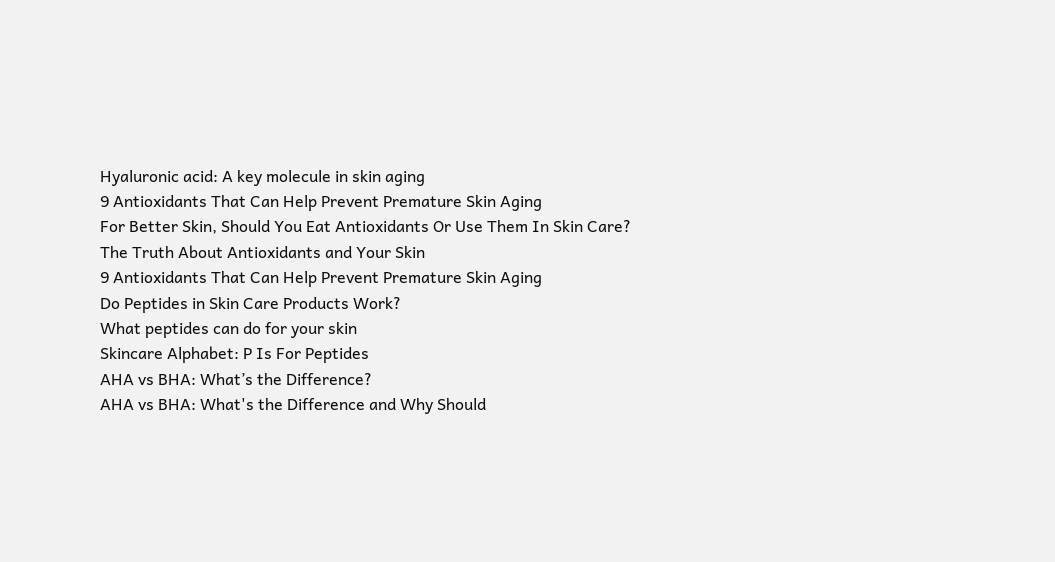Hyaluronic acid: A key molecule in skin aging
9 Antioxidants That Can Help Prevent Premature Skin Aging
For Better Skin, Should You Eat Antioxidants Or Use Them In Skin Care?
The Truth About Antioxidants and Your Skin
9 Antioxidants That Can Help Prevent Premature Skin Aging
Do Peptides in Skin Care Products Work?
What peptides can do for your skin
Skincare Alphabet: P Is For Peptides
AHA vs BHA: What’s the Difference?
AHA vs BHA: What's the Difference and Why Should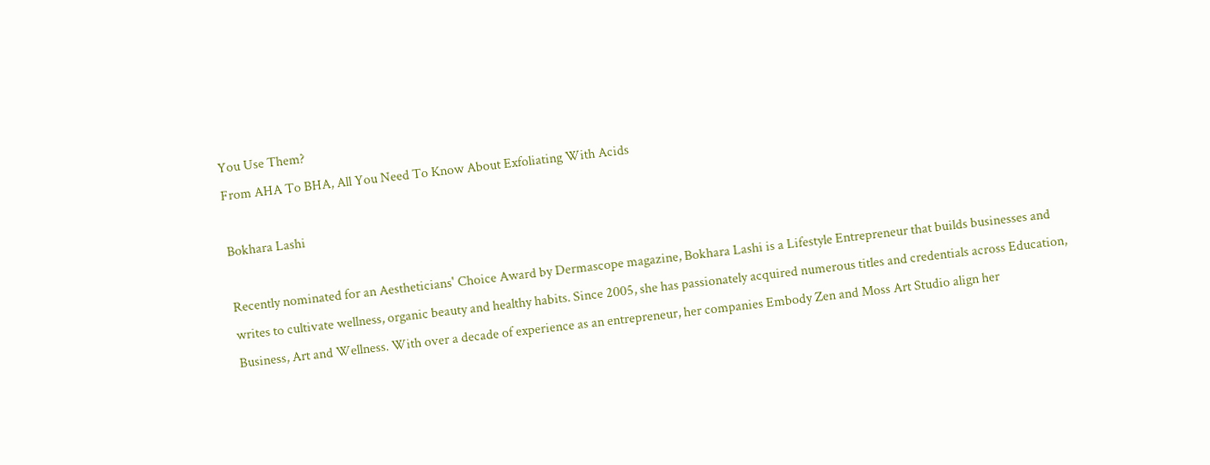You Use Them?
From AHA To BHA, All You Need To Know About Exfoliating With Acids

Bokhara Lashi

Recently nominated for an Aestheticians' Choice Award by Dermascope magazine, Bokhara Lashi is a Lifestyle Entrepreneur that builds businesses and writes to cultivate wellness, organic beauty and healthy habits. Since 2005, she has passionately acquired numerous titles and credentials across Education, Business, Art and Wellness. With over a decade of experience as an entrepreneur, her companies Embody Zen and Moss Art Studio align her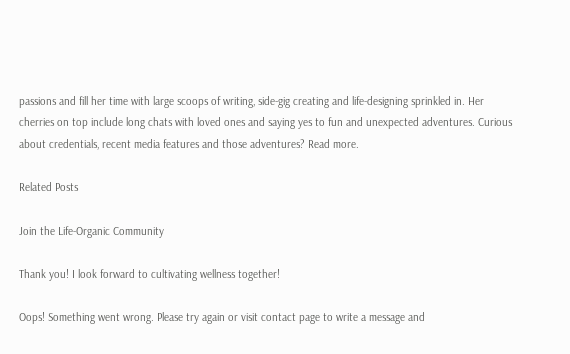passions and fill her time with large scoops of writing, side-gig creating and life-designing sprinkled in. Her cherries on top include long chats with loved ones and saying yes to fun and unexpected adventures. Curious about credentials, recent media features and those adventures? Read more.

Related Posts

Join the Life-Organic Community

Thank you! I look forward to cultivating wellness together!

Oops! Something went wrong. Please try again or visit contact page to write a message and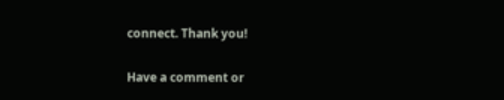connect. Thank you!

Have a comment or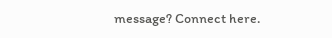message? Connect here.